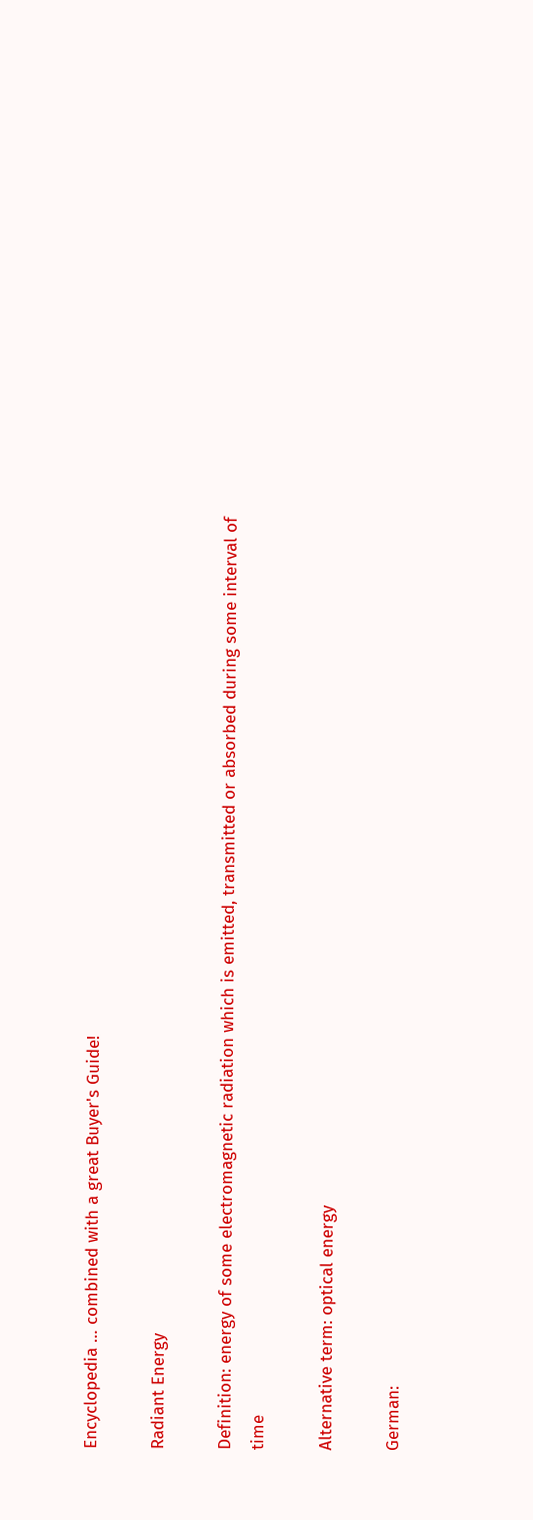Encyclopedia … combined with a great Buyer's Guide!

Radiant Energy

Definition: energy of some electromagnetic radiation which is emitted, transmitted or absorbed during some interval of time

Alternative term: optical energy

German: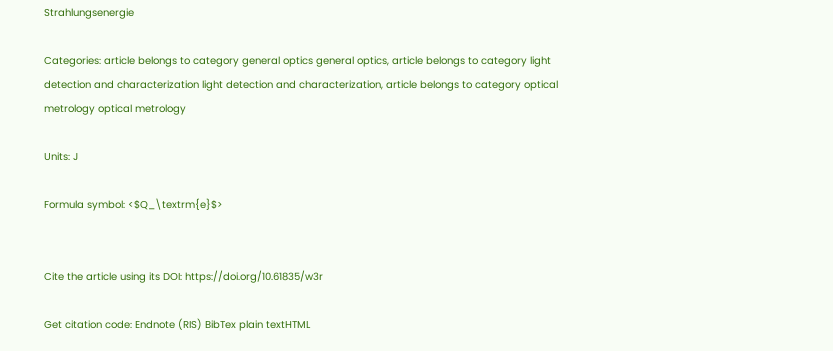Strahlungsenergie

Categories: article belongs to category general optics general optics, article belongs to category light detection and characterization light detection and characterization, article belongs to category optical metrology optical metrology

Units: J

Formula symbol: <$Q_\textrm{e}$>


Cite the article using its DOI: https://doi.org/10.61835/w3r

Get citation code: Endnote (RIS) BibTex plain textHTML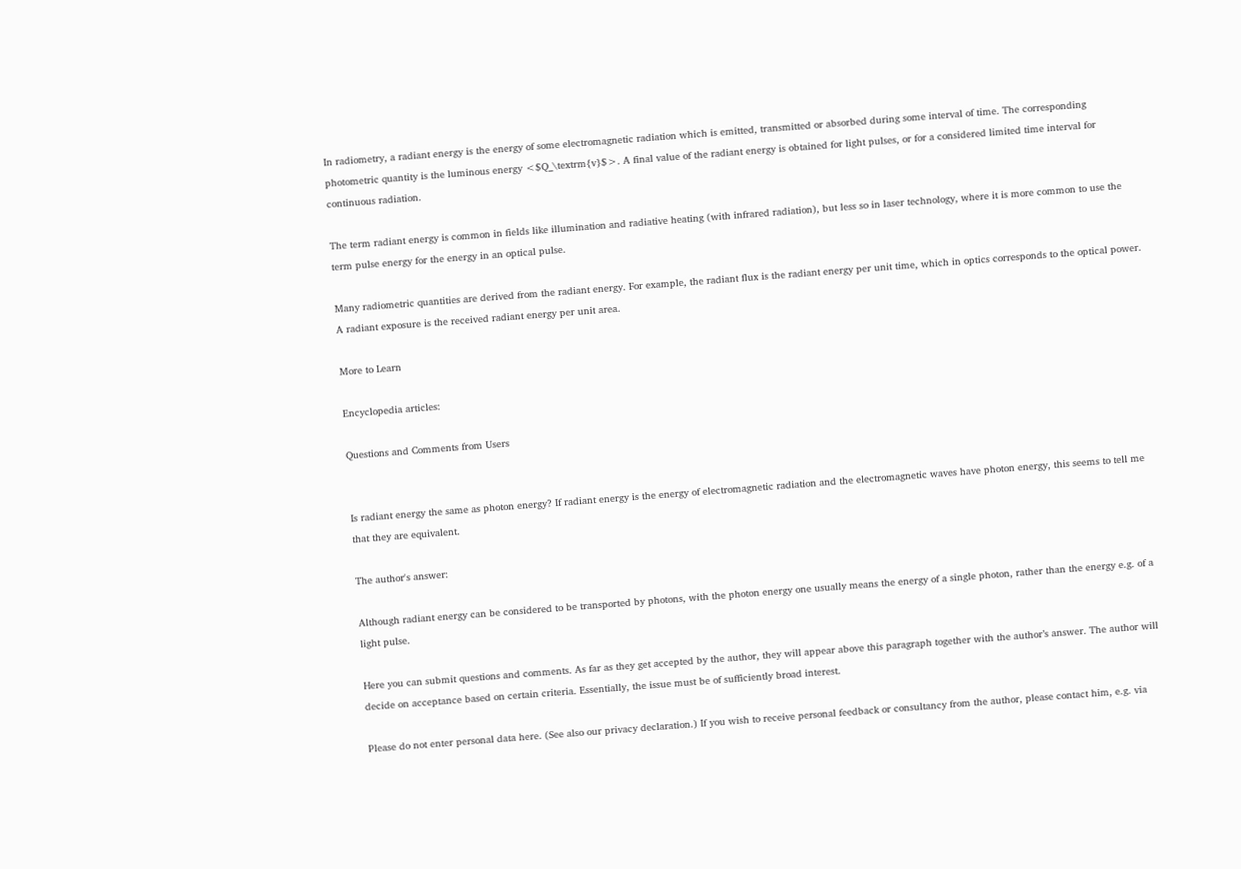In radiometry, a radiant energy is the energy of some electromagnetic radiation which is emitted, transmitted or absorbed during some interval of time. The corresponding photometric quantity is the luminous energy <$Q_\textrm{v}$>. A final value of the radiant energy is obtained for light pulses, or for a considered limited time interval for continuous radiation.

The term radiant energy is common in fields like illumination and radiative heating (with infrared radiation), but less so in laser technology, where it is more common to use the term pulse energy for the energy in an optical pulse.

Many radiometric quantities are derived from the radiant energy. For example, the radiant flux is the radiant energy per unit time, which in optics corresponds to the optical power. A radiant exposure is the received radiant energy per unit area.

More to Learn

Encyclopedia articles:

Questions and Comments from Users


Is radiant energy the same as photon energy? If radiant energy is the energy of electromagnetic radiation and the electromagnetic waves have photon energy, this seems to tell me that they are equivalent.

The author's answer:

Although radiant energy can be considered to be transported by photons, with the photon energy one usually means the energy of a single photon, rather than the energy e.g. of a light pulse.

Here you can submit questions and comments. As far as they get accepted by the author, they will appear above this paragraph together with the author’s answer. The author will decide on acceptance based on certain criteria. Essentially, the issue must be of sufficiently broad interest.

Please do not enter personal data here. (See also our privacy declaration.) If you wish to receive personal feedback or consultancy from the author, please contact him, e.g. via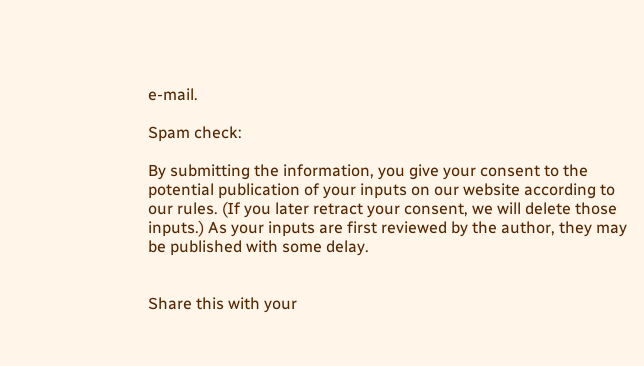e-mail.

Spam check:

By submitting the information, you give your consent to the potential publication of your inputs on our website according to our rules. (If you later retract your consent, we will delete those inputs.) As your inputs are first reviewed by the author, they may be published with some delay.


Share this with your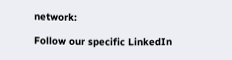network:

Follow our specific LinkedIn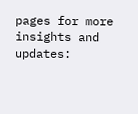pages for more insights and updates: